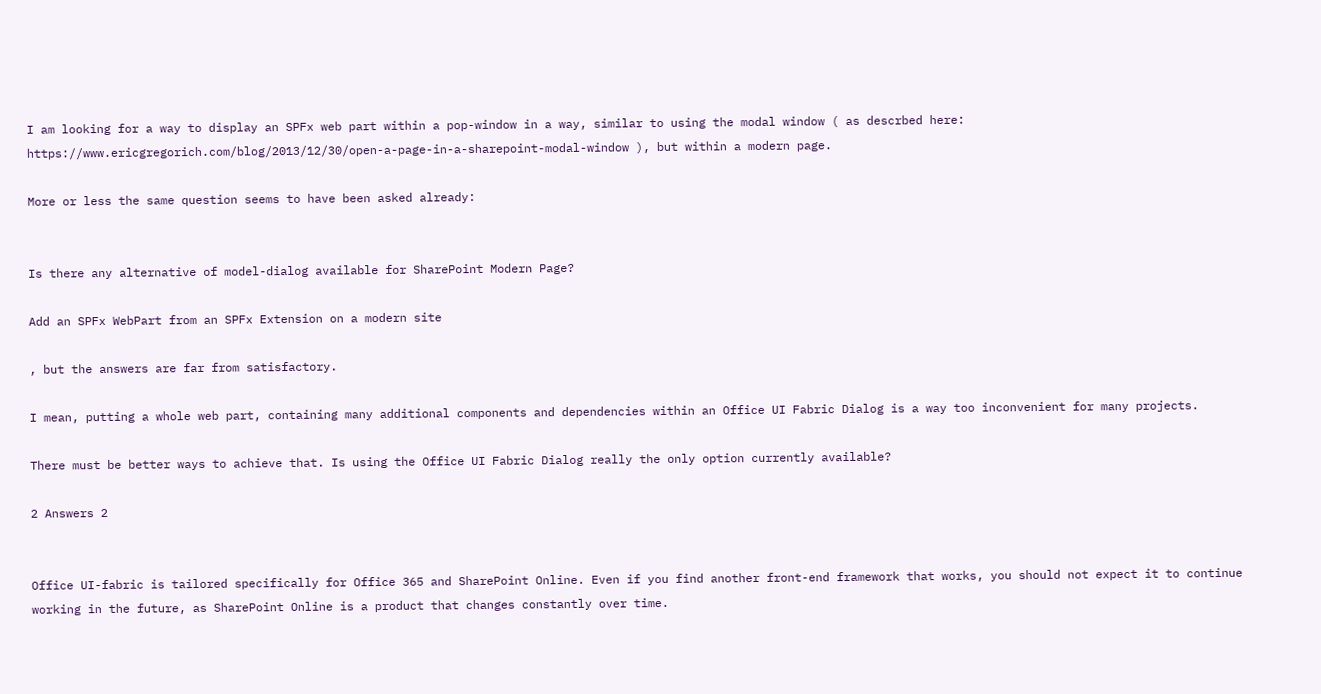I am looking for a way to display an SPFx web part within a pop-window in a way, similar to using the modal window ( as descrbed here: https://www.ericgregorich.com/blog/2013/12/30/open-a-page-in-a-sharepoint-modal-window ), but within a modern page.

More or less the same question seems to have been asked already:


Is there any alternative of model-dialog available for SharePoint Modern Page?

Add an SPFx WebPart from an SPFx Extension on a modern site

, but the answers are far from satisfactory.

I mean, putting a whole web part, containing many additional components and dependencies within an Office UI Fabric Dialog is a way too inconvenient for many projects.

There must be better ways to achieve that. Is using the Office UI Fabric Dialog really the only option currently available?

2 Answers 2


Office UI-fabric is tailored specifically for Office 365 and SharePoint Online. Even if you find another front-end framework that works, you should not expect it to continue working in the future, as SharePoint Online is a product that changes constantly over time.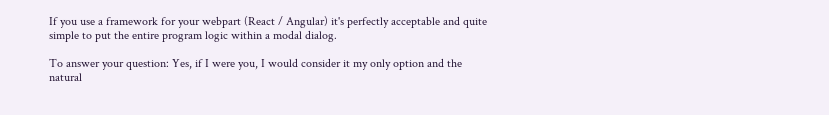If you use a framework for your webpart (React / Angular) it's perfectly acceptable and quite simple to put the entire program logic within a modal dialog.

To answer your question: Yes, if I were you, I would consider it my only option and the natural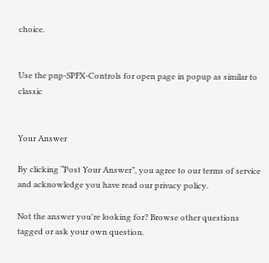choice.


Use the pnp-SPFX-Controls for open page in popup as similar to classic


Your Answer

By clicking “Post Your Answer”, you agree to our terms of service and acknowledge you have read our privacy policy.

Not the answer you're looking for? Browse other questions tagged or ask your own question.